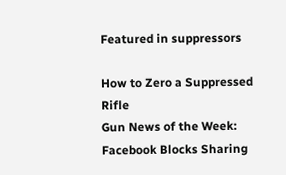Featured in suppressors

How to Zero a Suppressed Rifle
Gun News of the Week: Facebook Blocks Sharing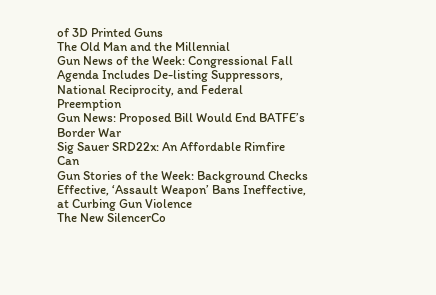of 3D Printed Guns
The Old Man and the Millennial
Gun News of the Week: Congressional Fall Agenda Includes De-listing Suppressors, National Reciprocity, and Federal Preemption
Gun News: Proposed Bill Would End BATFE’s Border War
Sig Sauer SRD22x: An Affordable Rimfire Can
Gun Stories of the Week: Background Checks Effective, ‘Assault Weapon’ Bans Ineffective, at Curbing Gun Violence
The New SilencerCo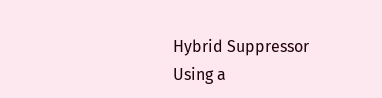Hybrid Suppressor
Using a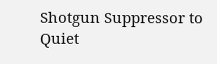Shotgun Suppressor to Quiet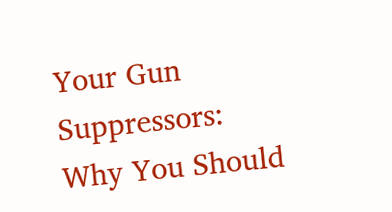Your Gun
Suppressors: Why You Should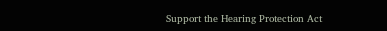Support the Hearing Protection Act